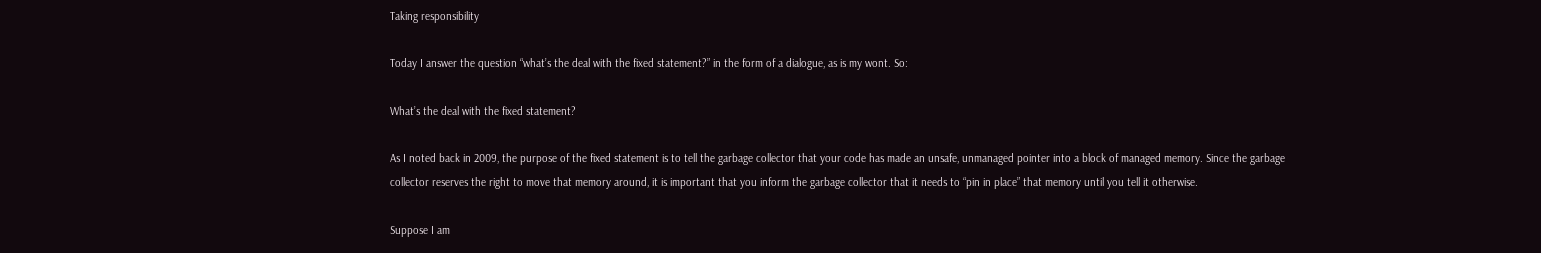Taking responsibility

Today I answer the question “what’s the deal with the fixed statement?” in the form of a dialogue, as is my wont. So:

What’s the deal with the fixed statement?

As I noted back in 2009, the purpose of the fixed statement is to tell the garbage collector that your code has made an unsafe, unmanaged pointer into a block of managed memory. Since the garbage collector reserves the right to move that memory around, it is important that you inform the garbage collector that it needs to “pin in place” that memory until you tell it otherwise.

Suppose I am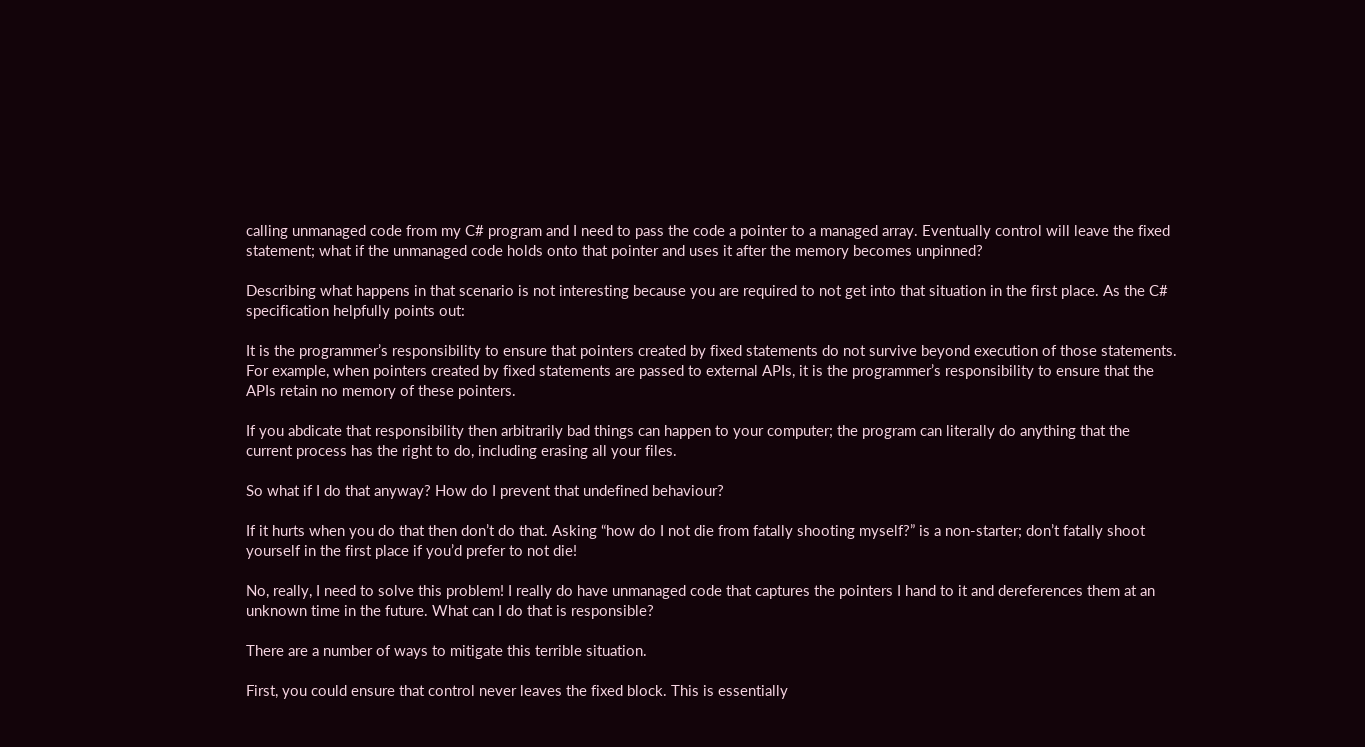calling unmanaged code from my C# program and I need to pass the code a pointer to a managed array. Eventually control will leave the fixed statement; what if the unmanaged code holds onto that pointer and uses it after the memory becomes unpinned?

Describing what happens in that scenario is not interesting because you are required to not get into that situation in the first place. As the C# specification helpfully points out:

It is the programmer’s responsibility to ensure that pointers created by fixed statements do not survive beyond execution of those statements. For example, when pointers created by fixed statements are passed to external APIs, it is the programmer’s responsibility to ensure that the APIs retain no memory of these pointers.

If you abdicate that responsibility then arbitrarily bad things can happen to your computer; the program can literally do anything that the current process has the right to do, including erasing all your files.

So what if I do that anyway? How do I prevent that undefined behaviour?

If it hurts when you do that then don’t do that. Asking “how do I not die from fatally shooting myself?” is a non-starter; don’t fatally shoot yourself in the first place if you’d prefer to not die!

No, really, I need to solve this problem! I really do have unmanaged code that captures the pointers I hand to it and dereferences them at an unknown time in the future. What can I do that is responsible?

There are a number of ways to mitigate this terrible situation.

First, you could ensure that control never leaves the fixed block. This is essentially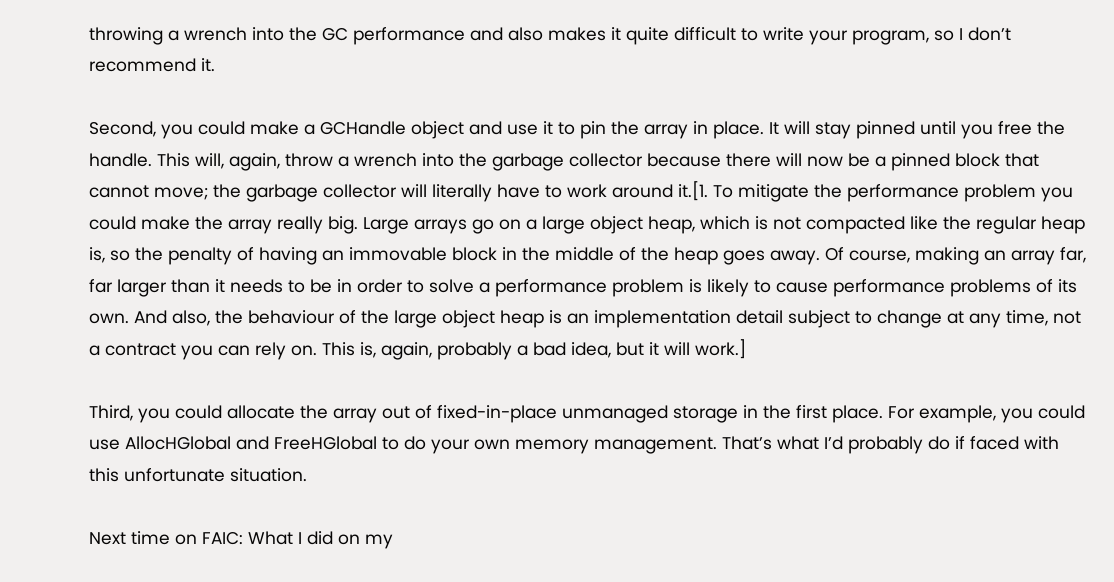throwing a wrench into the GC performance and also makes it quite difficult to write your program, so I don’t recommend it.

Second, you could make a GCHandle object and use it to pin the array in place. It will stay pinned until you free the handle. This will, again, throw a wrench into the garbage collector because there will now be a pinned block that cannot move; the garbage collector will literally have to work around it.[1. To mitigate the performance problem you could make the array really big. Large arrays go on a large object heap, which is not compacted like the regular heap is, so the penalty of having an immovable block in the middle of the heap goes away. Of course, making an array far, far larger than it needs to be in order to solve a performance problem is likely to cause performance problems of its own. And also, the behaviour of the large object heap is an implementation detail subject to change at any time, not a contract you can rely on. This is, again, probably a bad idea, but it will work.]

Third, you could allocate the array out of fixed-in-place unmanaged storage in the first place. For example, you could use AllocHGlobal and FreeHGlobal to do your own memory management. That’s what I’d probably do if faced with this unfortunate situation.

Next time on FAIC: What I did on my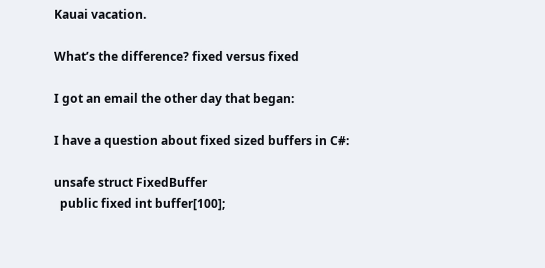Kauai vacation.

What’s the difference? fixed versus fixed

I got an email the other day that began:

I have a question about fixed sized buffers in C#:

unsafe struct FixedBuffer
  public fixed int buffer[100];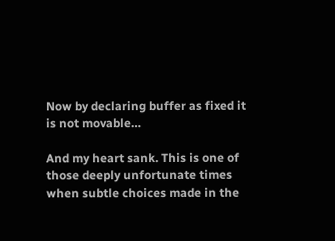Now by declaring buffer as fixed it is not movable…

And my heart sank. This is one of those deeply unfortunate times when subtle choices made in the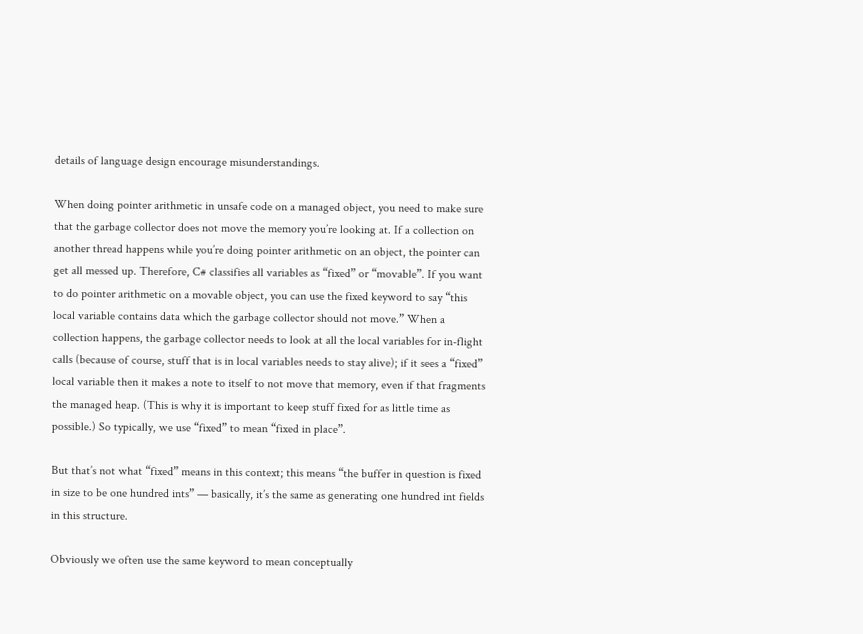details of language design encourage misunderstandings.

When doing pointer arithmetic in unsafe code on a managed object, you need to make sure that the garbage collector does not move the memory you’re looking at. If a collection on another thread happens while you’re doing pointer arithmetic on an object, the pointer can get all messed up. Therefore, C# classifies all variables as “fixed” or “movable”. If you want to do pointer arithmetic on a movable object, you can use the fixed keyword to say “this local variable contains data which the garbage collector should not move.” When a collection happens, the garbage collector needs to look at all the local variables for in-flight calls (because of course, stuff that is in local variables needs to stay alive); if it sees a “fixed” local variable then it makes a note to itself to not move that memory, even if that fragments the managed heap. (This is why it is important to keep stuff fixed for as little time as possible.) So typically, we use “fixed” to mean “fixed in place”.

But that’s not what “fixed” means in this context; this means “the buffer in question is fixed in size to be one hundred ints” — basically, it’s the same as generating one hundred int fields in this structure.

Obviously we often use the same keyword to mean conceptually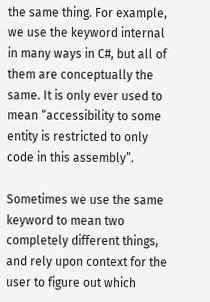the same thing. For example, we use the keyword internal in many ways in C#, but all of them are conceptually the same. It is only ever used to mean “accessibility to some entity is restricted to only code in this assembly”.

Sometimes we use the same keyword to mean two completely different things, and rely upon context for the user to figure out which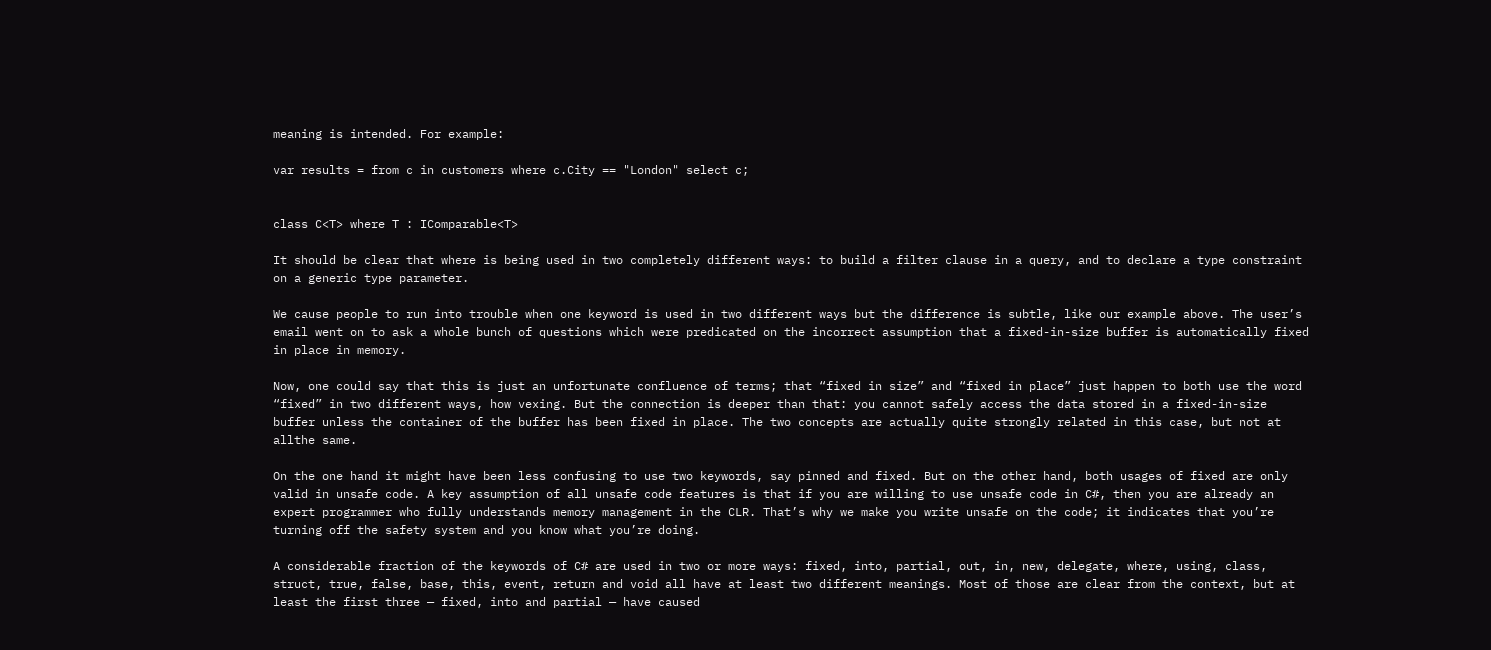meaning is intended. For example:

var results = from c in customers where c.City == "London" select c;


class C<T> where T : IComparable<T>

It should be clear that where is being used in two completely different ways: to build a filter clause in a query, and to declare a type constraint on a generic type parameter.

We cause people to run into trouble when one keyword is used in two different ways but the difference is subtle, like our example above. The user’s email went on to ask a whole bunch of questions which were predicated on the incorrect assumption that a fixed-in-size buffer is automatically fixed in place in memory.

Now, one could say that this is just an unfortunate confluence of terms; that “fixed in size” and “fixed in place” just happen to both use the word “fixed” in two different ways, how vexing. But the connection is deeper than that: you cannot safely access the data stored in a fixed-in-size buffer unless the container of the buffer has been fixed in place. The two concepts are actually quite strongly related in this case, but not at allthe same.

On the one hand it might have been less confusing to use two keywords, say pinned and fixed. But on the other hand, both usages of fixed are only valid in unsafe code. A key assumption of all unsafe code features is that if you are willing to use unsafe code in C#, then you are already an expert programmer who fully understands memory management in the CLR. That’s why we make you write unsafe on the code; it indicates that you’re turning off the safety system and you know what you’re doing.

A considerable fraction of the keywords of C# are used in two or more ways: fixed, into, partial, out, in, new, delegate, where, using, class, struct, true, false, base, this, event, return and void all have at least two different meanings. Most of those are clear from the context, but at least the first three — fixed, into and partial — have caused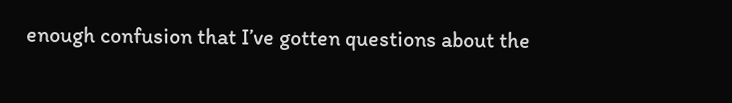enough confusion that I’ve gotten questions about the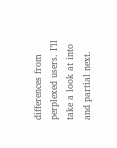differences from perplexed users. I’ll take a look at into and partial next.